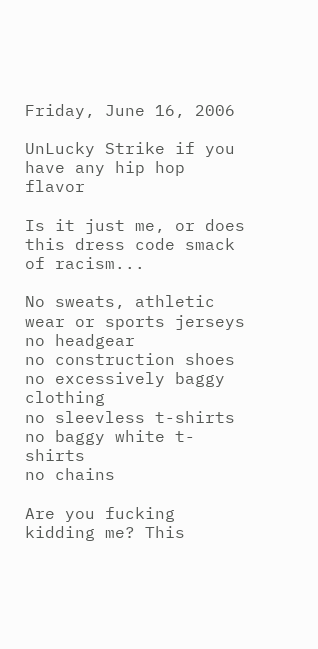Friday, June 16, 2006

UnLucky Strike if you have any hip hop flavor

Is it just me, or does this dress code smack of racism...

No sweats, athletic wear or sports jerseys
no headgear
no construction shoes
no excessively baggy clothing
no sleevless t-shirts
no baggy white t-shirts
no chains

Are you fucking kidding me? This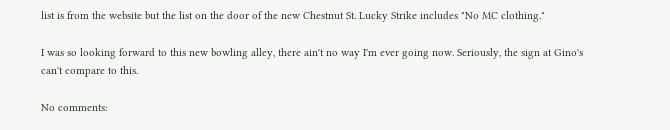list is from the website but the list on the door of the new Chestnut St. Lucky Strike includes "No MC clothing."

I was so looking forward to this new bowling alley, there ain't no way I'm ever going now. Seriously, the sign at Gino's can't compare to this.

No comments: